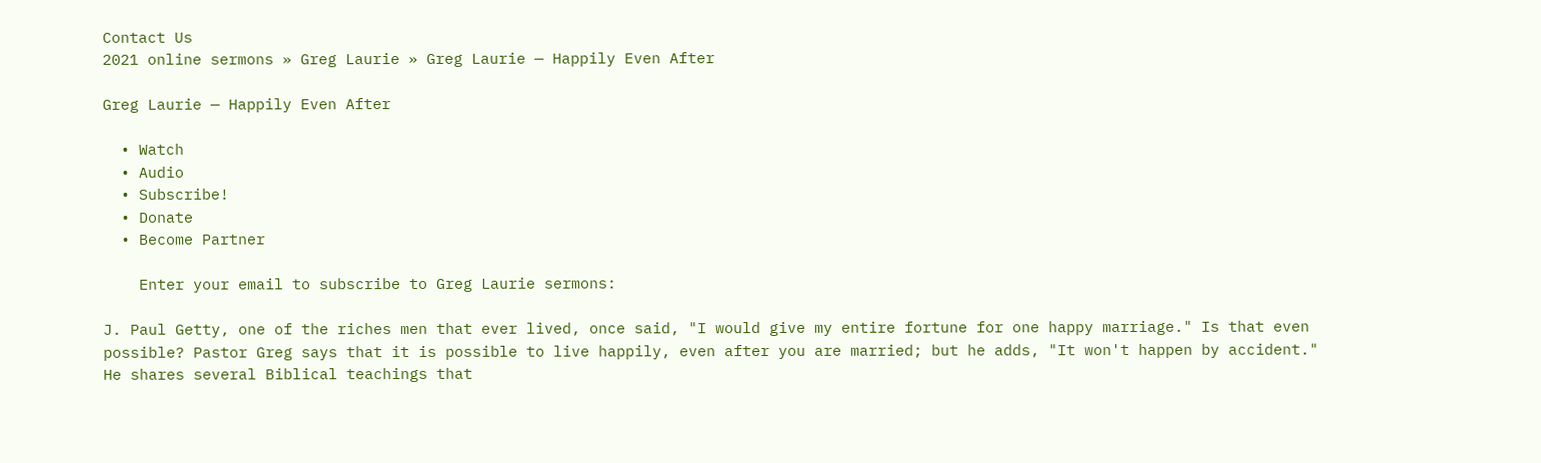Contact Us
2021 online sermons » Greg Laurie » Greg Laurie — Happily Even After

Greg Laurie — Happily Even After

  • Watch
  • Audio
  • Subscribe!
  • Donate
  • Become Partner

    Enter your email to subscribe to Greg Laurie sermons:

J. Paul Getty, one of the riches men that ever lived, once said, "I would give my entire fortune for one happy marriage." Is that even possible? Pastor Greg says that it is possible to live happily, even after you are married; but he adds, "It won't happen by accident." He shares several Biblical teachings that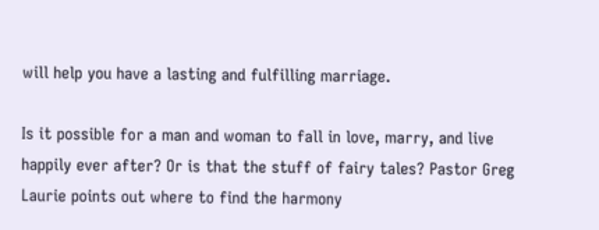will help you have a lasting and fulfilling marriage.

Is it possible for a man and woman to fall in love, marry, and live happily ever after? Or is that the stuff of fairy tales? Pastor Greg Laurie points out where to find the harmony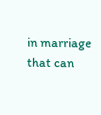in marriage that can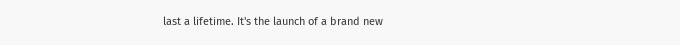last a lifetime. It's the launch of a brand new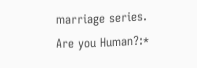marriage series.
Are you Human?:*